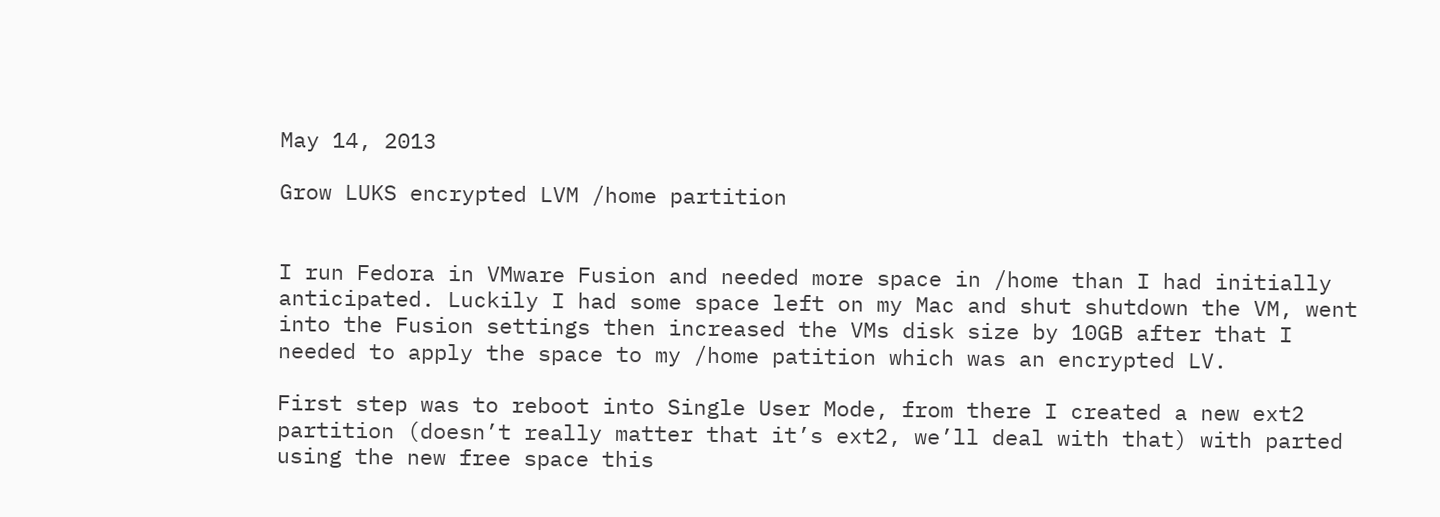May 14, 2013

Grow LUKS encrypted LVM /home partition


I run Fedora in VMware Fusion and needed more space in /home than I had initially anticipated. Luckily I had some space left on my Mac and shut shutdown the VM, went into the Fusion settings then increased the VMs disk size by 10GB after that I needed to apply the space to my /home patition which was an encrypted LV.

First step was to reboot into Single User Mode, from there I created a new ext2 partition (doesn’t really matter that it’s ext2, we’ll deal with that) with parted using the new free space this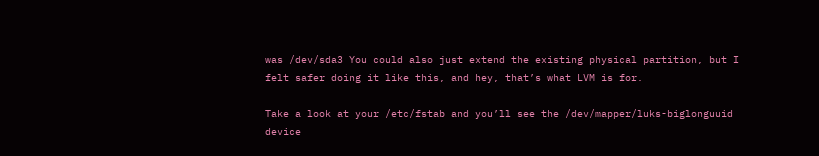was /dev/sda3 You could also just extend the existing physical partition, but I felt safer doing it like this, and hey, that’s what LVM is for.

Take a look at your /etc/fstab and you’ll see the /dev/mapper/luks-biglonguuid device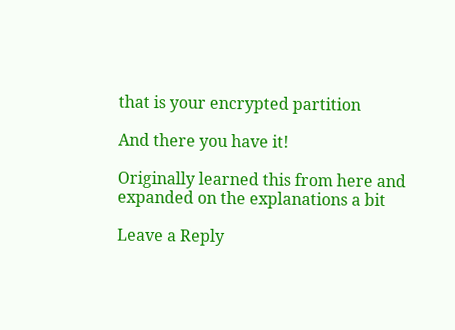that is your encrypted partition

And there you have it!

Originally learned this from here and expanded on the explanations a bit

Leave a Reply